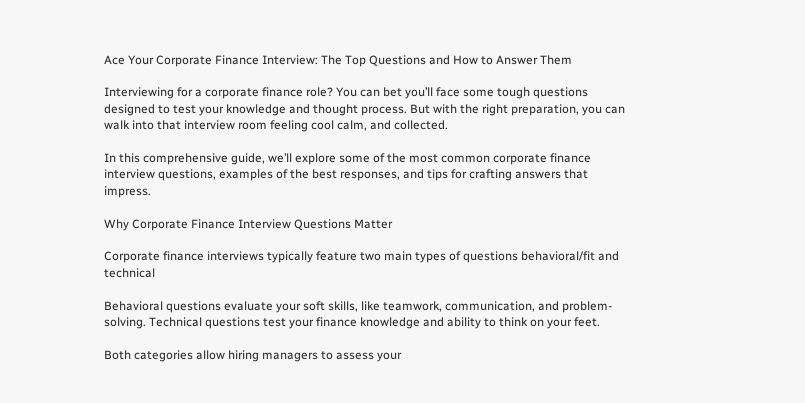Ace Your Corporate Finance Interview: The Top Questions and How to Answer Them

Interviewing for a corporate finance role? You can bet you’ll face some tough questions designed to test your knowledge and thought process. But with the right preparation, you can walk into that interview room feeling cool calm, and collected.

In this comprehensive guide, we’ll explore some of the most common corporate finance interview questions, examples of the best responses, and tips for crafting answers that impress.

Why Corporate Finance Interview Questions Matter

Corporate finance interviews typically feature two main types of questions behavioral/fit and technical

Behavioral questions evaluate your soft skills, like teamwork, communication, and problem-solving. Technical questions test your finance knowledge and ability to think on your feet.

Both categories allow hiring managers to assess your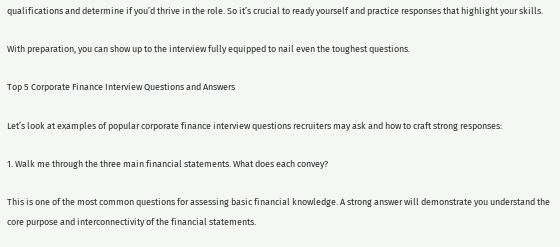qualifications and determine if you’d thrive in the role. So it’s crucial to ready yourself and practice responses that highlight your skills.

With preparation, you can show up to the interview fully equipped to nail even the toughest questions.

Top 5 Corporate Finance Interview Questions and Answers

Let’s look at examples of popular corporate finance interview questions recruiters may ask and how to craft strong responses:

1. Walk me through the three main financial statements. What does each convey?

This is one of the most common questions for assessing basic financial knowledge. A strong answer will demonstrate you understand the core purpose and interconnectivity of the financial statements.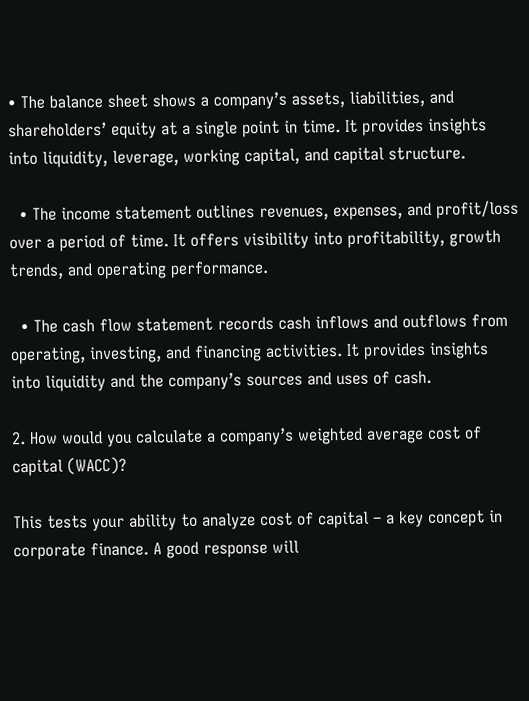• The balance sheet shows a company’s assets, liabilities, and shareholders’ equity at a single point in time. It provides insights into liquidity, leverage, working capital, and capital structure.

  • The income statement outlines revenues, expenses, and profit/loss over a period of time. It offers visibility into profitability, growth trends, and operating performance.

  • The cash flow statement records cash inflows and outflows from operating, investing, and financing activities. It provides insights into liquidity and the company’s sources and uses of cash.

2. How would you calculate a company’s weighted average cost of capital (WACC)?

This tests your ability to analyze cost of capital – a key concept in corporate finance. A good response will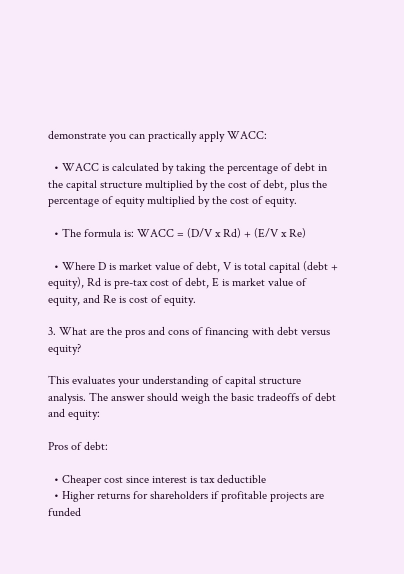demonstrate you can practically apply WACC:

  • WACC is calculated by taking the percentage of debt in the capital structure multiplied by the cost of debt, plus the percentage of equity multiplied by the cost of equity.

  • The formula is: WACC = (D/V x Rd) + (E/V x Re)

  • Where D is market value of debt, V is total capital (debt + equity), Rd is pre-tax cost of debt, E is market value of equity, and Re is cost of equity.

3. What are the pros and cons of financing with debt versus equity?

This evaluates your understanding of capital structure analysis. The answer should weigh the basic tradeoffs of debt and equity:

Pros of debt:

  • Cheaper cost since interest is tax deductible
  • Higher returns for shareholders if profitable projects are funded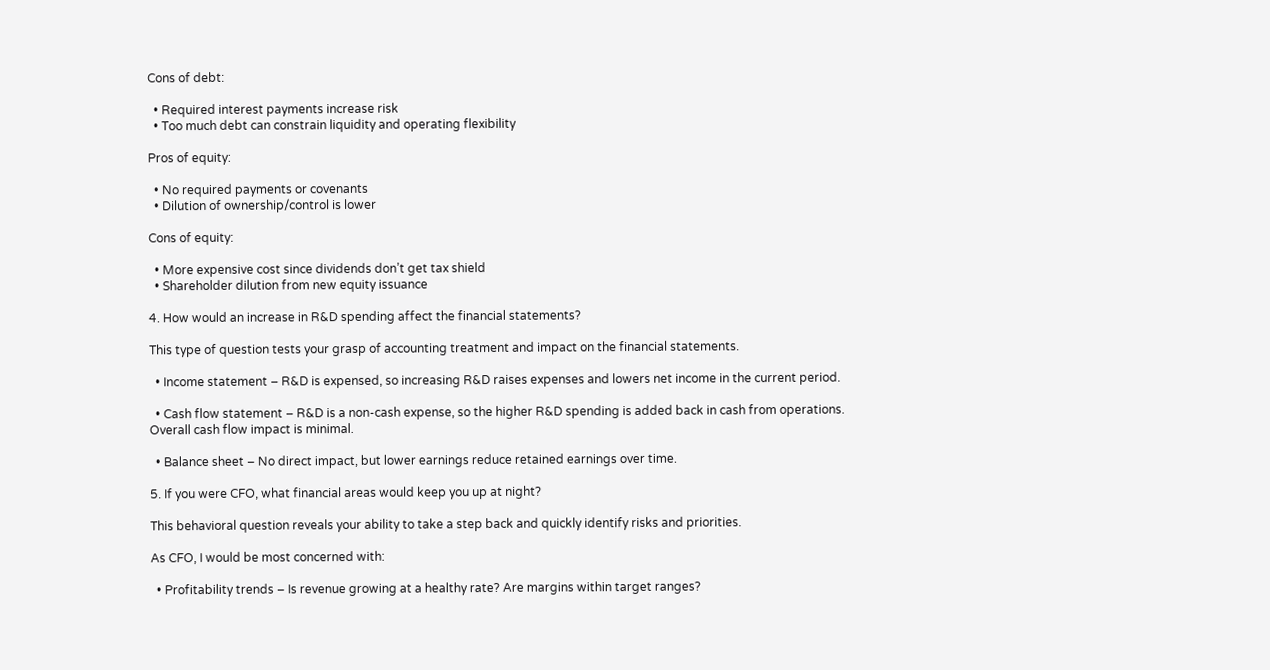Cons of debt:

  • Required interest payments increase risk
  • Too much debt can constrain liquidity and operating flexibility

Pros of equity:

  • No required payments or covenants
  • Dilution of ownership/control is lower

Cons of equity:

  • More expensive cost since dividends don’t get tax shield
  • Shareholder dilution from new equity issuance

4. How would an increase in R&D spending affect the financial statements?

This type of question tests your grasp of accounting treatment and impact on the financial statements.

  • Income statement – R&D is expensed, so increasing R&D raises expenses and lowers net income in the current period.

  • Cash flow statement – R&D is a non-cash expense, so the higher R&D spending is added back in cash from operations. Overall cash flow impact is minimal.

  • Balance sheet – No direct impact, but lower earnings reduce retained earnings over time.

5. If you were CFO, what financial areas would keep you up at night?

This behavioral question reveals your ability to take a step back and quickly identify risks and priorities.

As CFO, I would be most concerned with:

  • Profitability trends – Is revenue growing at a healthy rate? Are margins within target ranges?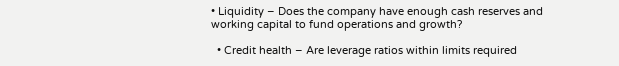• Liquidity – Does the company have enough cash reserves and working capital to fund operations and growth?

  • Credit health – Are leverage ratios within limits required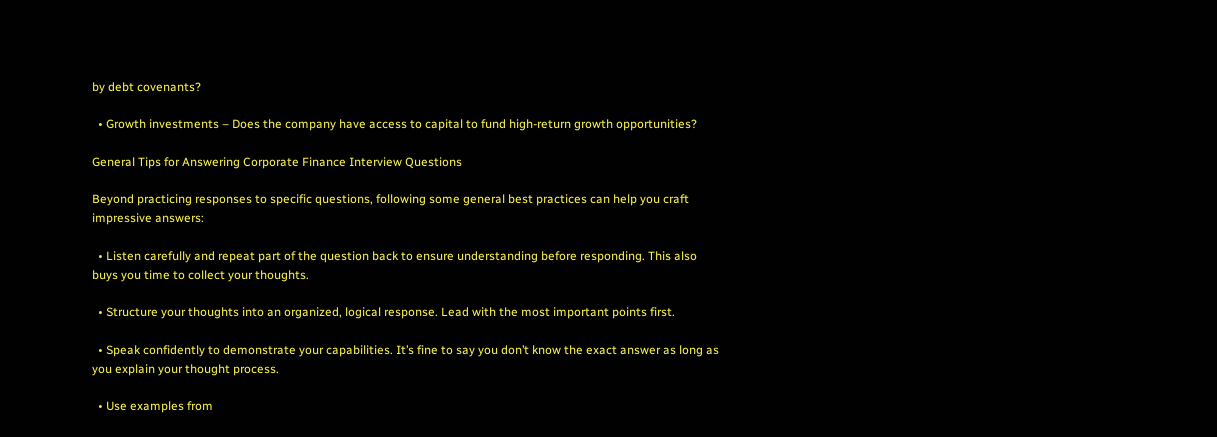by debt covenants?

  • Growth investments – Does the company have access to capital to fund high-return growth opportunities?

General Tips for Answering Corporate Finance Interview Questions

Beyond practicing responses to specific questions, following some general best practices can help you craft impressive answers:

  • Listen carefully and repeat part of the question back to ensure understanding before responding. This also buys you time to collect your thoughts.

  • Structure your thoughts into an organized, logical response. Lead with the most important points first.

  • Speak confidently to demonstrate your capabilities. It’s fine to say you don’t know the exact answer as long as you explain your thought process.

  • Use examples from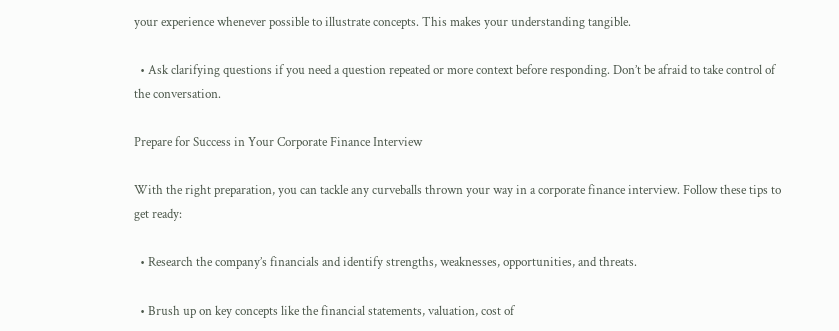your experience whenever possible to illustrate concepts. This makes your understanding tangible.

  • Ask clarifying questions if you need a question repeated or more context before responding. Don’t be afraid to take control of the conversation.

Prepare for Success in Your Corporate Finance Interview

With the right preparation, you can tackle any curveballs thrown your way in a corporate finance interview. Follow these tips to get ready:

  • Research the company’s financials and identify strengths, weaknesses, opportunities, and threats.

  • Brush up on key concepts like the financial statements, valuation, cost of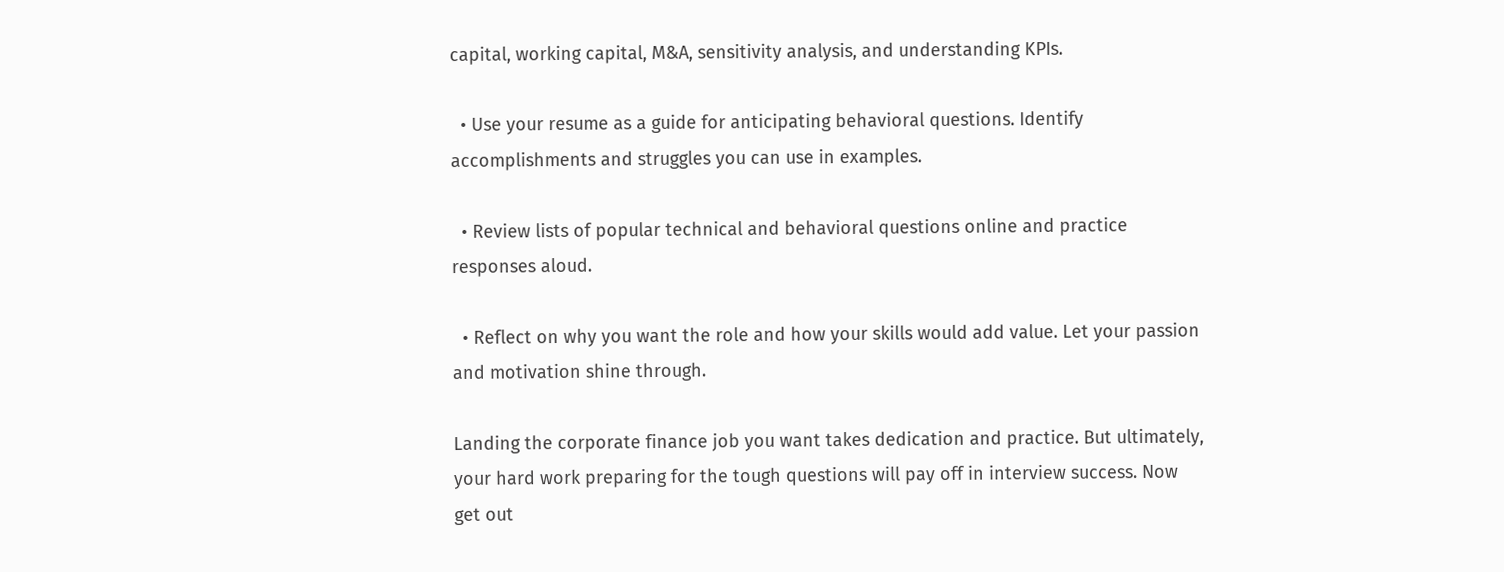capital, working capital, M&A, sensitivity analysis, and understanding KPIs.

  • Use your resume as a guide for anticipating behavioral questions. Identify accomplishments and struggles you can use in examples.

  • Review lists of popular technical and behavioral questions online and practice responses aloud.

  • Reflect on why you want the role and how your skills would add value. Let your passion and motivation shine through.

Landing the corporate finance job you want takes dedication and practice. But ultimately, your hard work preparing for the tough questions will pay off in interview success. Now get out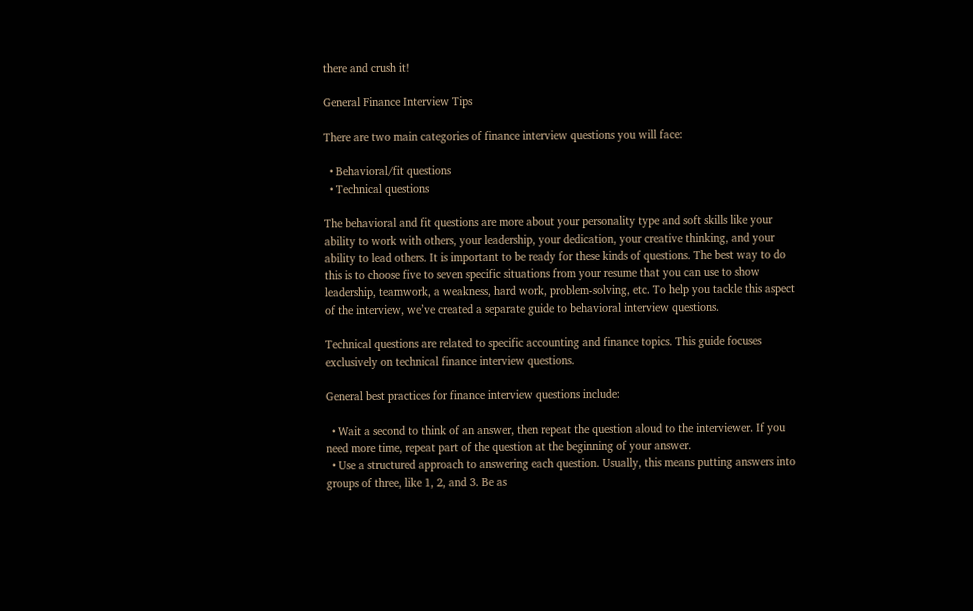there and crush it!

General Finance Interview Tips

There are two main categories of finance interview questions you will face:

  • Behavioral/fit questions
  • Technical questions

The behavioral and fit questions are more about your personality type and soft skills like your ability to work with others, your leadership, your dedication, your creative thinking, and your ability to lead others. It is important to be ready for these kinds of questions. The best way to do this is to choose five to seven specific situations from your resume that you can use to show leadership, teamwork, a weakness, hard work, problem-solving, etc. To help you tackle this aspect of the interview, we’ve created a separate guide to behavioral interview questions.

Technical questions are related to specific accounting and finance topics. This guide focuses exclusively on technical finance interview questions.

General best practices for finance interview questions include:

  • Wait a second to think of an answer, then repeat the question aloud to the interviewer. If you need more time, repeat part of the question at the beginning of your answer.
  • Use a structured approach to answering each question. Usually, this means putting answers into groups of three, like 1, 2, and 3. Be as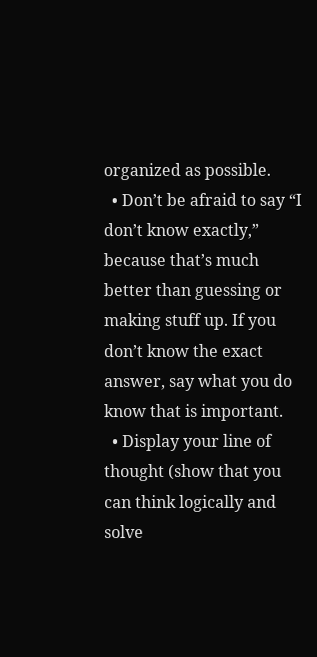organized as possible.
  • Don’t be afraid to say “I don’t know exactly,” because that’s much better than guessing or making stuff up. If you don’t know the exact answer, say what you do know that is important.
  • Display your line of thought (show that you can think logically and solve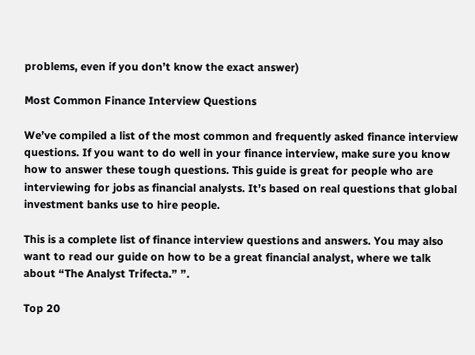problems, even if you don’t know the exact answer)

Most Common Finance Interview Questions

We’ve compiled a list of the most common and frequently asked finance interview questions. If you want to do well in your finance interview, make sure you know how to answer these tough questions. This guide is great for people who are interviewing for jobs as financial analysts. It’s based on real questions that global investment banks use to hire people.

This is a complete list of finance interview questions and answers. You may also want to read our guide on how to be a great financial analyst, where we talk about “The Analyst Trifecta.” ”.

Top 20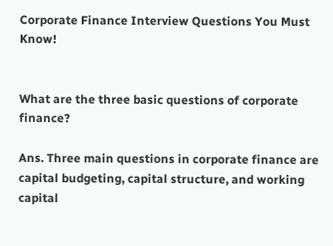Corporate Finance Interview Questions You Must Know!


What are the three basic questions of corporate finance?

Ans. Three main questions in corporate finance are capital budgeting, capital structure, and working capital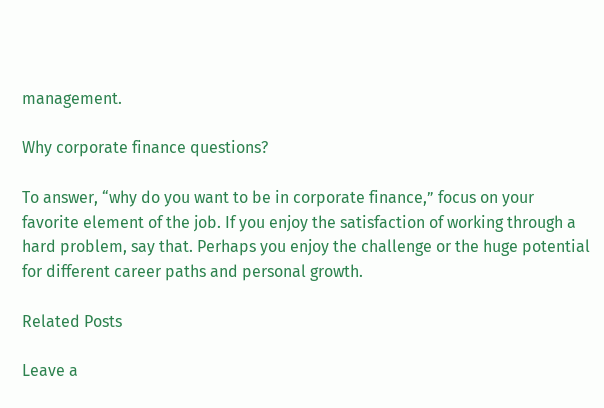management.

Why corporate finance questions?

To answer, “why do you want to be in corporate finance,” focus on your favorite element of the job. If you enjoy the satisfaction of working through a hard problem, say that. Perhaps you enjoy the challenge or the huge potential for different career paths and personal growth.

Related Posts

Leave a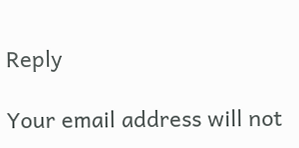Reply

Your email address will not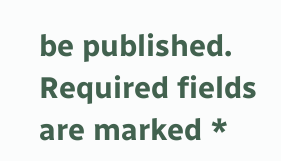be published. Required fields are marked *